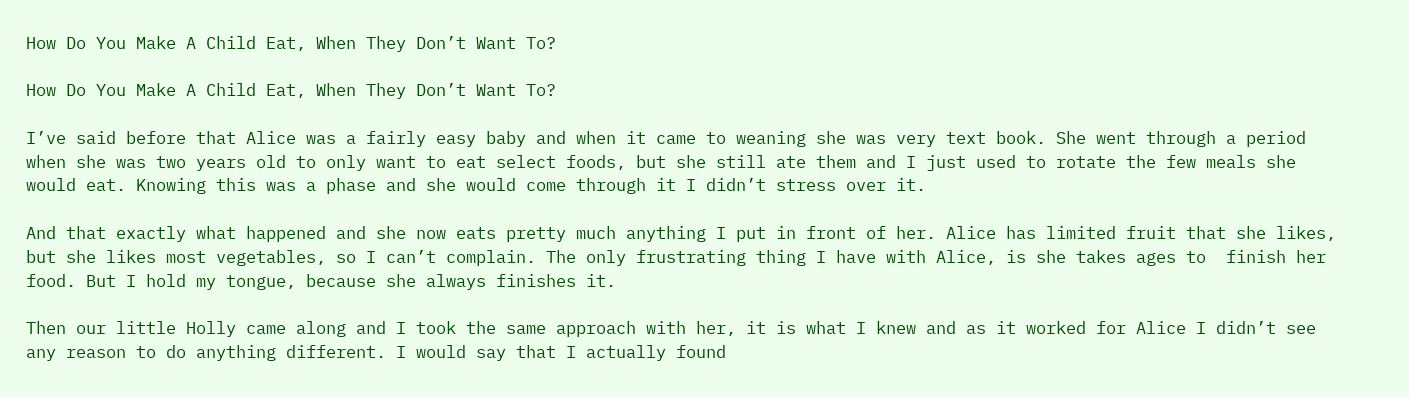How Do You Make A Child Eat, When They Don’t Want To?

How Do You Make A Child Eat, When They Don’t Want To?

I’ve said before that Alice was a fairly easy baby and when it came to weaning she was very text book. She went through a period when she was two years old to only want to eat select foods, but she still ate them and I just used to rotate the few meals she would eat. Knowing this was a phase and she would come through it I didn’t stress over it.

And that exactly what happened and she now eats pretty much anything I put in front of her. Alice has limited fruit that she likes, but she likes most vegetables, so I can’t complain. The only frustrating thing I have with Alice, is she takes ages to  finish her food. But I hold my tongue, because she always finishes it.

Then our little Holly came along and I took the same approach with her, it is what I knew and as it worked for Alice I didn’t see any reason to do anything different. I would say that I actually found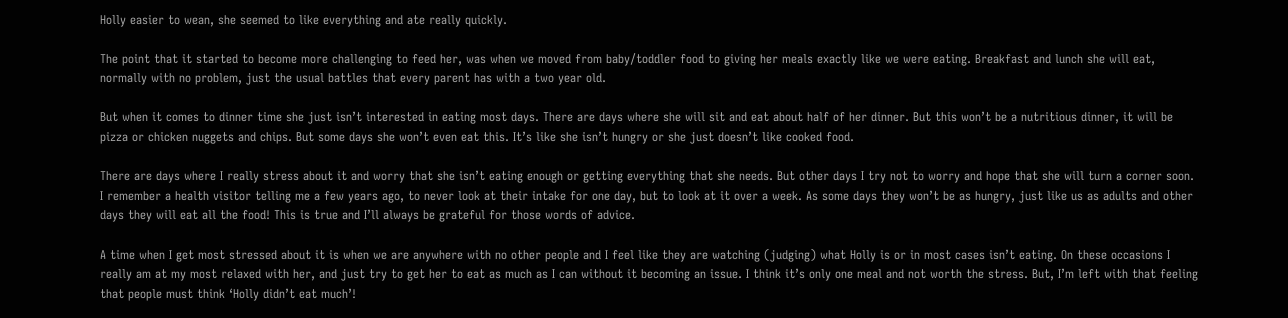Holly easier to wean, she seemed to like everything and ate really quickly.

The point that it started to become more challenging to feed her, was when we moved from baby/toddler food to giving her meals exactly like we were eating. Breakfast and lunch she will eat, normally with no problem, just the usual battles that every parent has with a two year old.

But when it comes to dinner time she just isn’t interested in eating most days. There are days where she will sit and eat about half of her dinner. But this won’t be a nutritious dinner, it will be pizza or chicken nuggets and chips. But some days she won’t even eat this. It’s like she isn’t hungry or she just doesn’t like cooked food.

There are days where I really stress about it and worry that she isn’t eating enough or getting everything that she needs. But other days I try not to worry and hope that she will turn a corner soon. I remember a health visitor telling me a few years ago, to never look at their intake for one day, but to look at it over a week. As some days they won’t be as hungry, just like us as adults and other days they will eat all the food! This is true and I’ll always be grateful for those words of advice.

A time when I get most stressed about it is when we are anywhere with no other people and I feel like they are watching (judging) what Holly is or in most cases isn’t eating. On these occasions I really am at my most relaxed with her, and just try to get her to eat as much as I can without it becoming an issue. I think it’s only one meal and not worth the stress. But, I’m left with that feeling that people must think ‘Holly didn’t eat much’!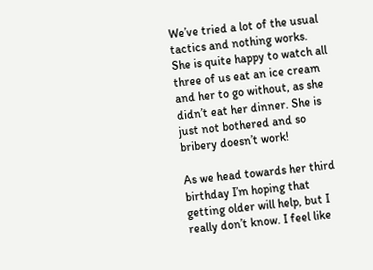We’ve tried a lot of the usual tactics and nothing works. She is quite happy to watch all three of us eat an ice cream and her to go without, as she didn’t eat her dinner. She is just not bothered and so bribery doesn’t work!

As we head towards her third birthday I’m hoping that getting older will help, but I really don’t know. I feel like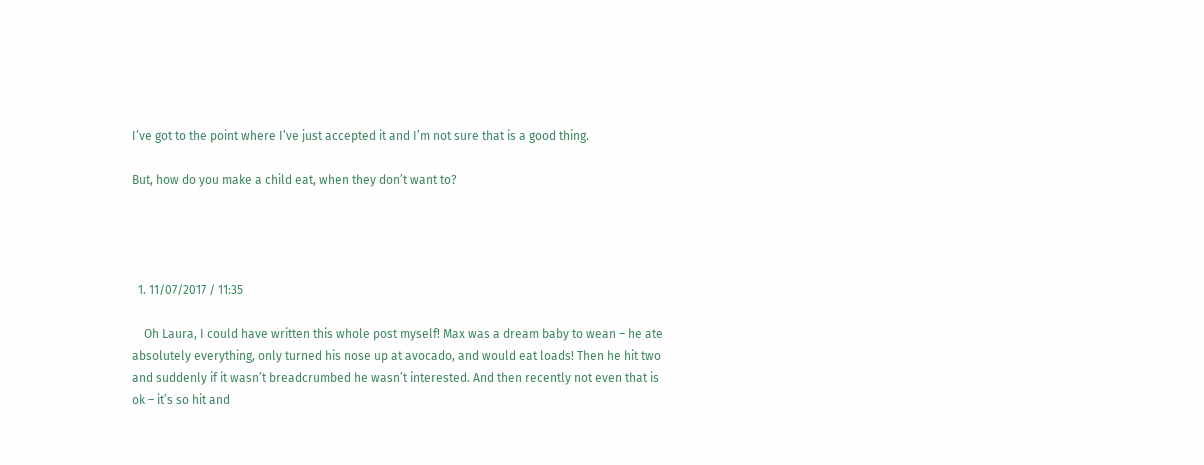I’ve got to the point where I’ve just accepted it and I’m not sure that is a good thing.

But, how do you make a child eat, when they don’t want to?




  1. 11/07/2017 / 11:35

    Oh Laura, I could have written this whole post myself! Max was a dream baby to wean – he ate absolutely everything, only turned his nose up at avocado, and would eat loads! Then he hit two and suddenly if it wasn’t breadcrumbed he wasn’t interested. And then recently not even that is ok – it’s so hit and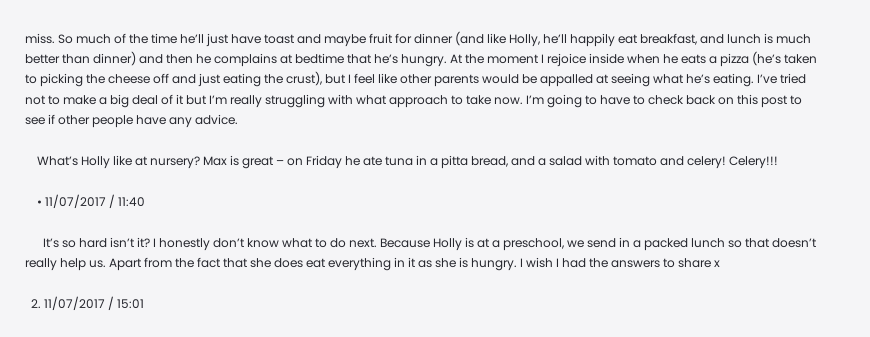miss. So much of the time he’ll just have toast and maybe fruit for dinner (and like Holly, he’ll happily eat breakfast, and lunch is much better than dinner) and then he complains at bedtime that he’s hungry. At the moment I rejoice inside when he eats a pizza (he’s taken to picking the cheese off and just eating the crust), but I feel like other parents would be appalled at seeing what he’s eating. I’ve tried not to make a big deal of it but I’m really struggling with what approach to take now. I’m going to have to check back on this post to see if other people have any advice.

    What’s Holly like at nursery? Max is great – on Friday he ate tuna in a pitta bread, and a salad with tomato and celery! Celery!!!

    • 11/07/2017 / 11:40

      It’s so hard isn’t it? I honestly don’t know what to do next. Because Holly is at a preschool, we send in a packed lunch so that doesn’t really help us. Apart from the fact that she does eat everything in it as she is hungry. I wish I had the answers to share x

  2. 11/07/2017 / 15:01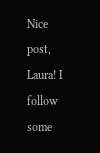Nice post, Laura! I follow some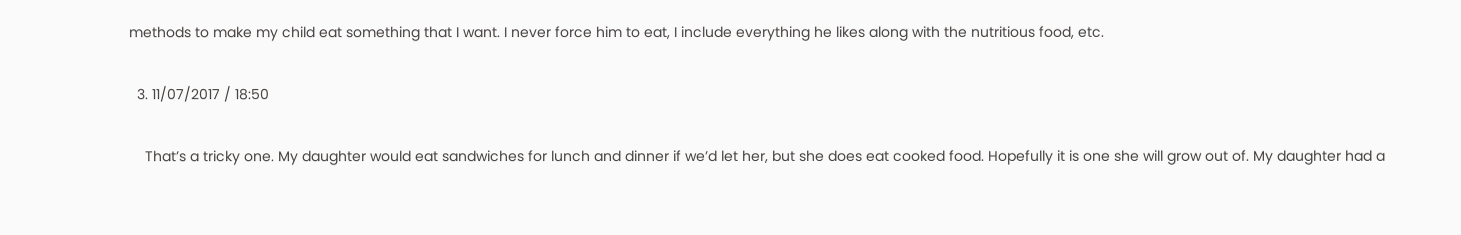methods to make my child eat something that I want. I never force him to eat, I include everything he likes along with the nutritious food, etc.

  3. 11/07/2017 / 18:50

    That’s a tricky one. My daughter would eat sandwiches for lunch and dinner if we’d let her, but she does eat cooked food. Hopefully it is one she will grow out of. My daughter had a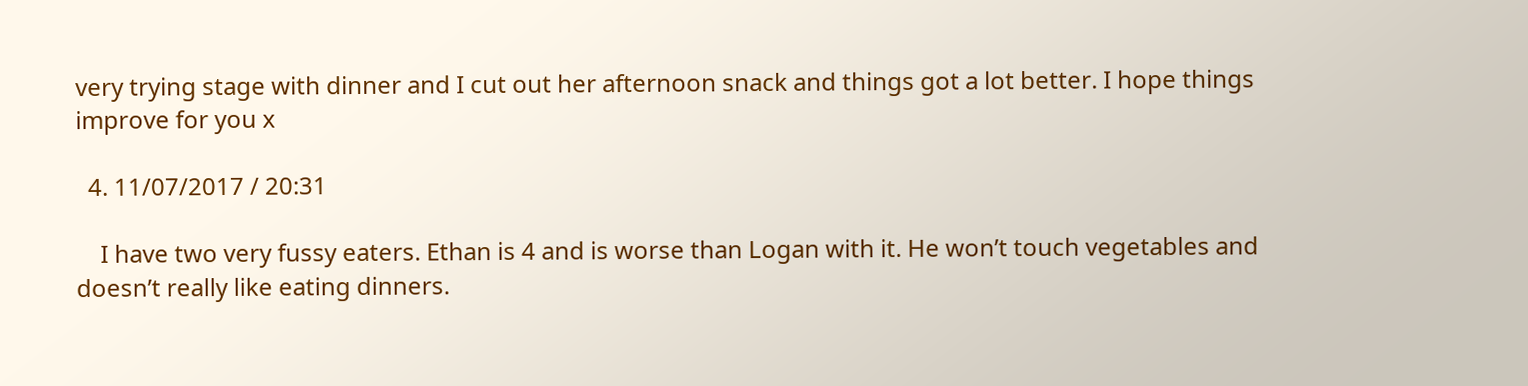very trying stage with dinner and I cut out her afternoon snack and things got a lot better. I hope things improve for you x

  4. 11/07/2017 / 20:31

    I have two very fussy eaters. Ethan is 4 and is worse than Logan with it. He won’t touch vegetables and doesn’t really like eating dinners.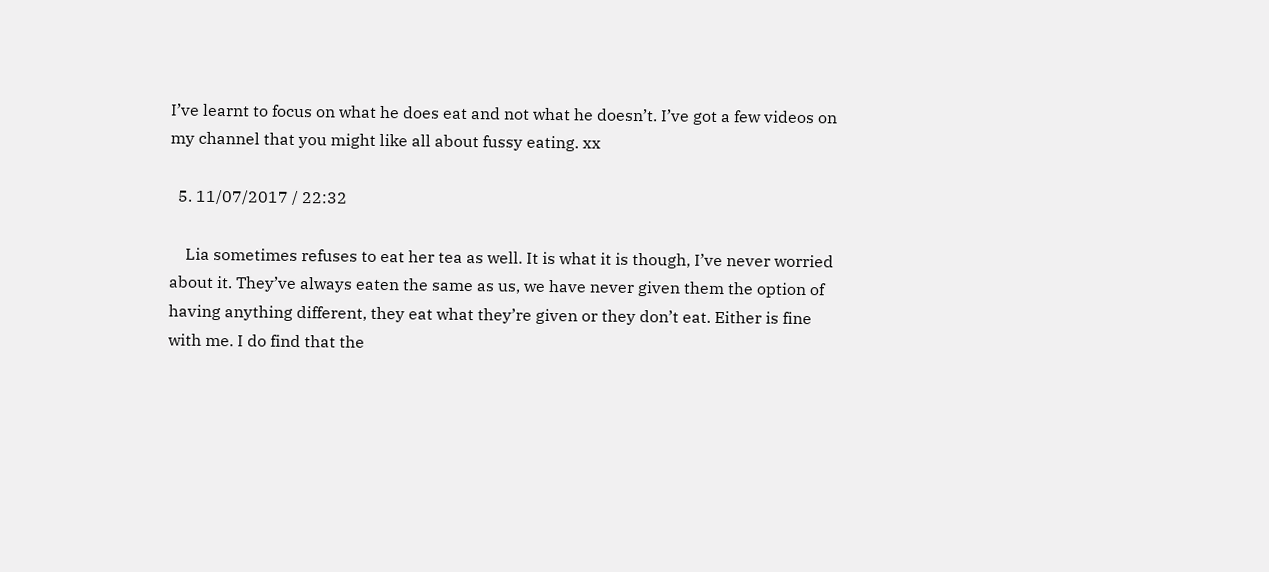I’ve learnt to focus on what he does eat and not what he doesn’t. I’ve got a few videos on my channel that you might like all about fussy eating. xx

  5. 11/07/2017 / 22:32

    Lia sometimes refuses to eat her tea as well. It is what it is though, I’ve never worried about it. They’ve always eaten the same as us, we have never given them the option of having anything different, they eat what they’re given or they don’t eat. Either is fine with me. I do find that the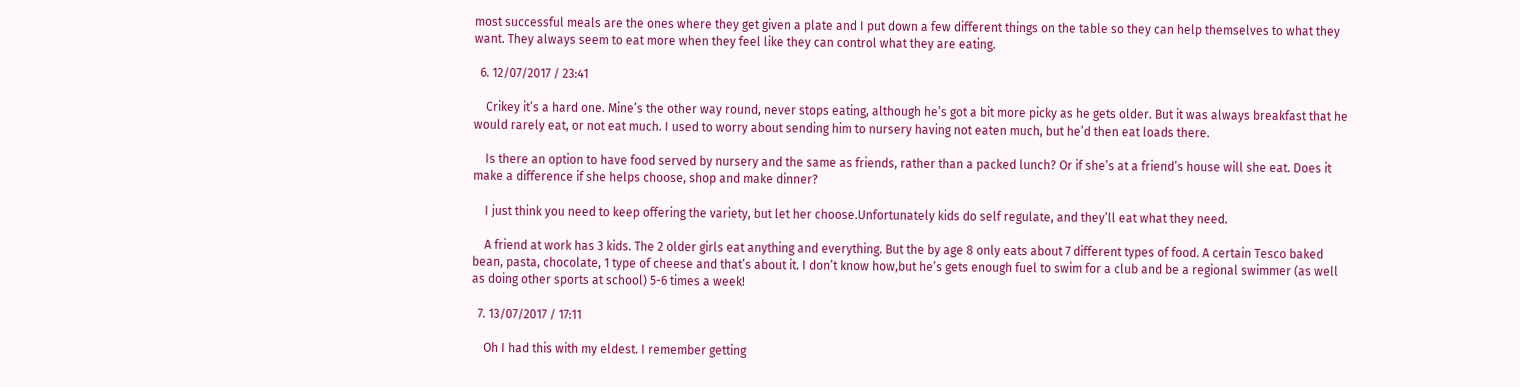most successful meals are the ones where they get given a plate and I put down a few different things on the table so they can help themselves to what they want. They always seem to eat more when they feel like they can control what they are eating.

  6. 12/07/2017 / 23:41

    Crikey it’s a hard one. Mine’s the other way round, never stops eating, although he’s got a bit more picky as he gets older. But it was always breakfast that he would rarely eat, or not eat much. I used to worry about sending him to nursery having not eaten much, but he’d then eat loads there.

    Is there an option to have food served by nursery and the same as friends, rather than a packed lunch? Or if she’s at a friend’s house will she eat. Does it make a difference if she helps choose, shop and make dinner?

    I just think you need to keep offering the variety, but let her choose.Unfortunately kids do self regulate, and they’ll eat what they need.

    A friend at work has 3 kids. The 2 older girls eat anything and everything. But the by age 8 only eats about 7 different types of food. A certain Tesco baked bean, pasta, chocolate, 1 type of cheese and that’s about it. I don’t know how,but he’s gets enough fuel to swim for a club and be a regional swimmer (as well as doing other sports at school) 5-6 times a week!

  7. 13/07/2017 / 17:11

    Oh I had this with my eldest. I remember getting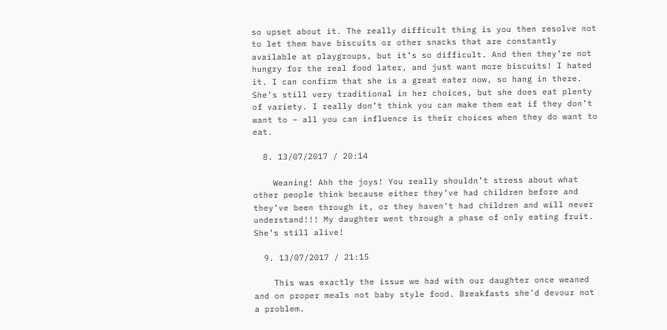so upset about it. The really difficult thing is you then resolve not to let them have biscuits or other snacks that are constantly available at playgroups, but it’s so difficult. And then they’re not hungry for the real food later, and just want more biscuits! I hated it. I can confirm that she is a great eater now, so hang in there. She’s still very traditional in her choices, but she does eat plenty of variety. I really don’t think you can make them eat if they don’t want to – all you can influence is their choices when they do want to eat.

  8. 13/07/2017 / 20:14

    Weaning! Ahh the joys! You really shouldn’t stress about what other people think because either they’ve had children before and they’ve been through it, or they haven’t had children and will never understand!!! My daughter went through a phase of only eating fruit. She’s still alive!

  9. 13/07/2017 / 21:15

    This was exactly the issue we had with our daughter once weaned and on proper meals not baby style food. Breakfasts she’d devour not a problem.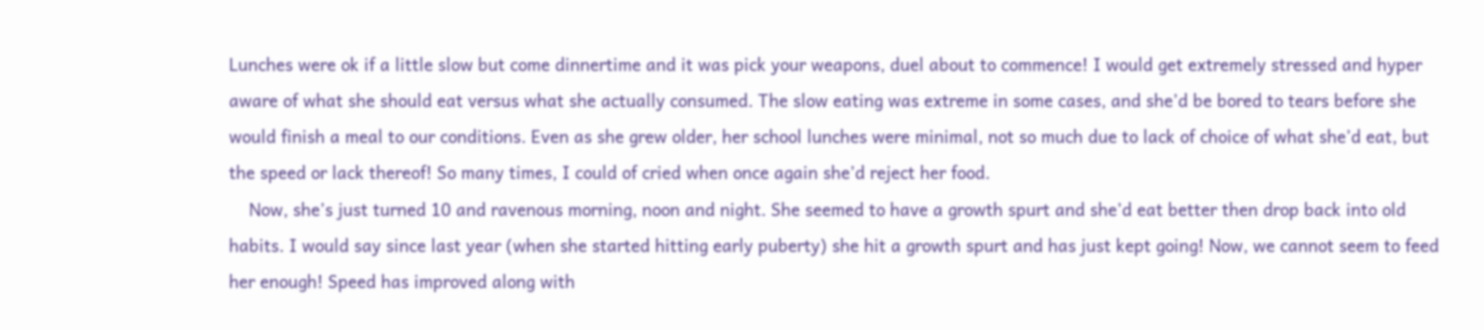Lunches were ok if a little slow but come dinnertime and it was pick your weapons, duel about to commence! I would get extremely stressed and hyper aware of what she should eat versus what she actually consumed. The slow eating was extreme in some cases, and she’d be bored to tears before she would finish a meal to our conditions. Even as she grew older, her school lunches were minimal, not so much due to lack of choice of what she’d eat, but the speed or lack thereof! So many times, I could of cried when once again she’d reject her food.
    Now, she’s just turned 10 and ravenous morning, noon and night. She seemed to have a growth spurt and she’d eat better then drop back into old habits. I would say since last year (when she started hitting early puberty) she hit a growth spurt and has just kept going! Now, we cannot seem to feed her enough! Speed has improved along with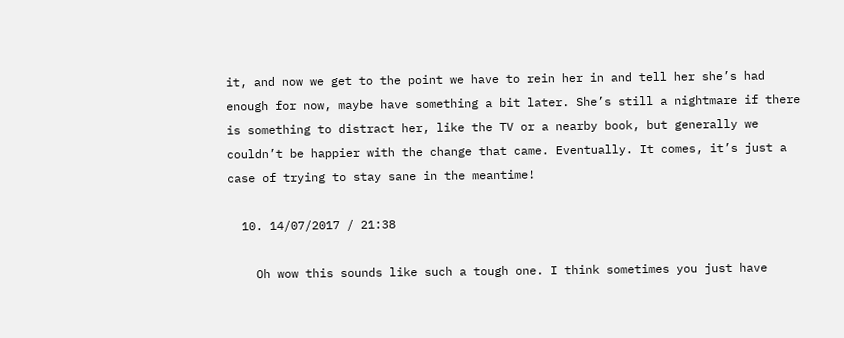it, and now we get to the point we have to rein her in and tell her she’s had enough for now, maybe have something a bit later. She’s still a nightmare if there is something to distract her, like the TV or a nearby book, but generally we couldn’t be happier with the change that came. Eventually. It comes, it’s just a case of trying to stay sane in the meantime!

  10. 14/07/2017 / 21:38

    Oh wow this sounds like such a tough one. I think sometimes you just have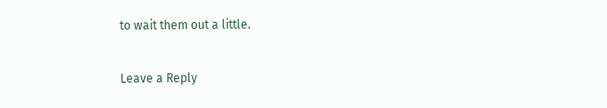to wait them out a little.

Leave a Reply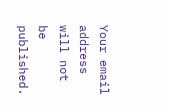Your email address will not be published.